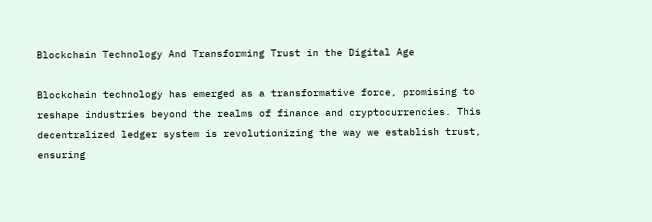Blockchain Technology And Transforming Trust in the Digital Age

Blockchain technology has emerged as a transformative force, promising to reshape industries beyond the realms of finance and cryptocurrencies. This decentralized ledger system is revolutionizing the way we establish trust, ensuring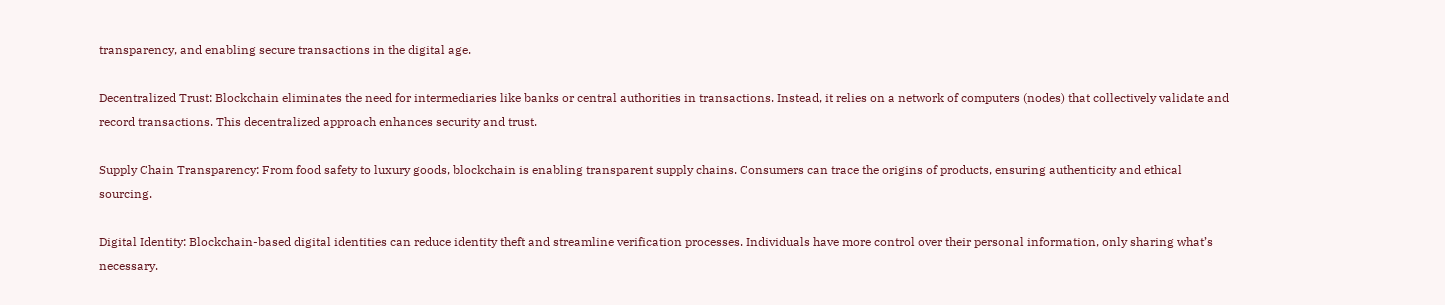transparency, and enabling secure transactions in the digital age.

Decentralized Trust: Blockchain eliminates the need for intermediaries like banks or central authorities in transactions. Instead, it relies on a network of computers (nodes) that collectively validate and record transactions. This decentralized approach enhances security and trust.

Supply Chain Transparency: From food safety to luxury goods, blockchain is enabling transparent supply chains. Consumers can trace the origins of products, ensuring authenticity and ethical sourcing.

Digital Identity: Blockchain-based digital identities can reduce identity theft and streamline verification processes. Individuals have more control over their personal information, only sharing what’s necessary.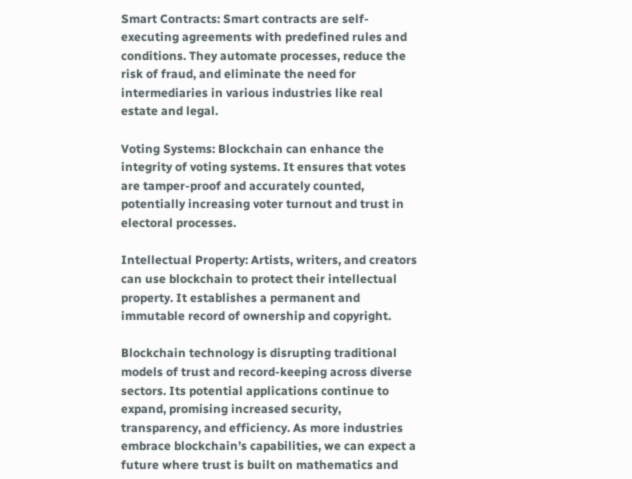Smart Contracts: Smart contracts are self-executing agreements with predefined rules and conditions. They automate processes, reduce the risk of fraud, and eliminate the need for intermediaries in various industries like real estate and legal.

Voting Systems: Blockchain can enhance the integrity of voting systems. It ensures that votes are tamper-proof and accurately counted, potentially increasing voter turnout and trust in electoral processes.

Intellectual Property: Artists, writers, and creators can use blockchain to protect their intellectual property. It establishes a permanent and immutable record of ownership and copyright.

Blockchain technology is disrupting traditional models of trust and record-keeping across diverse sectors. Its potential applications continue to expand, promising increased security, transparency, and efficiency. As more industries embrace blockchain’s capabilities, we can expect a future where trust is built on mathematics and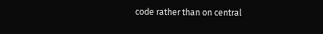code rather than on central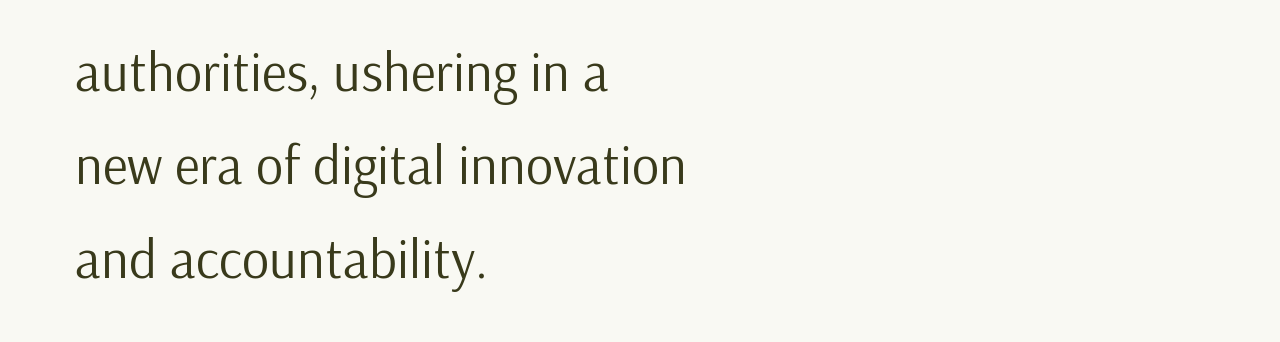authorities, ushering in a new era of digital innovation and accountability.